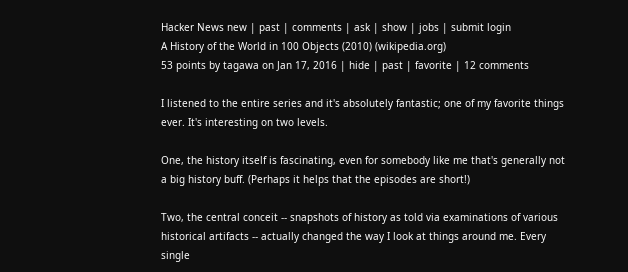Hacker News new | past | comments | ask | show | jobs | submit login
A History of the World in 100 Objects (2010) (wikipedia.org)
53 points by tagawa on Jan 17, 2016 | hide | past | favorite | 12 comments

I listened to the entire series and it's absolutely fantastic; one of my favorite things ever. It's interesting on two levels.

One, the history itself is fascinating, even for somebody like me that's generally not a big history buff. (Perhaps it helps that the episodes are short!)

Two, the central conceit -- snapshots of history as told via examinations of various historical artifacts -- actually changed the way I look at things around me. Every single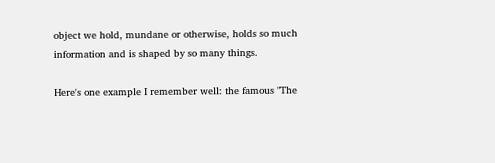object we hold, mundane or otherwise, holds so much information and is shaped by so many things.

Here's one example I remember well: the famous "The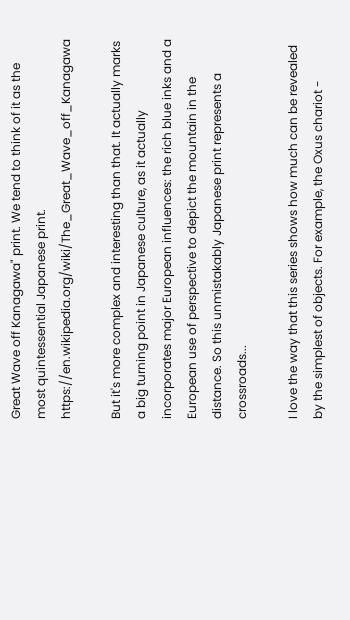Great Wave off Kanagawa" print. We tend to think of it as the most quintessential Japanese print. https://en.wikipedia.org/wiki/The_Great_Wave_off_Kanagawa

But it's more complex and interesting than that. It actually marks a big turning point in Japanese culture, as it actually incorporates major European influences: the rich blue inks and a European use of perspective to depict the mountain in the distance. So this unmistakably Japanese print represents a crossroads...

I love the way that this series shows how much can be revealed by the simplest of objects. For example, the Oxus chariot -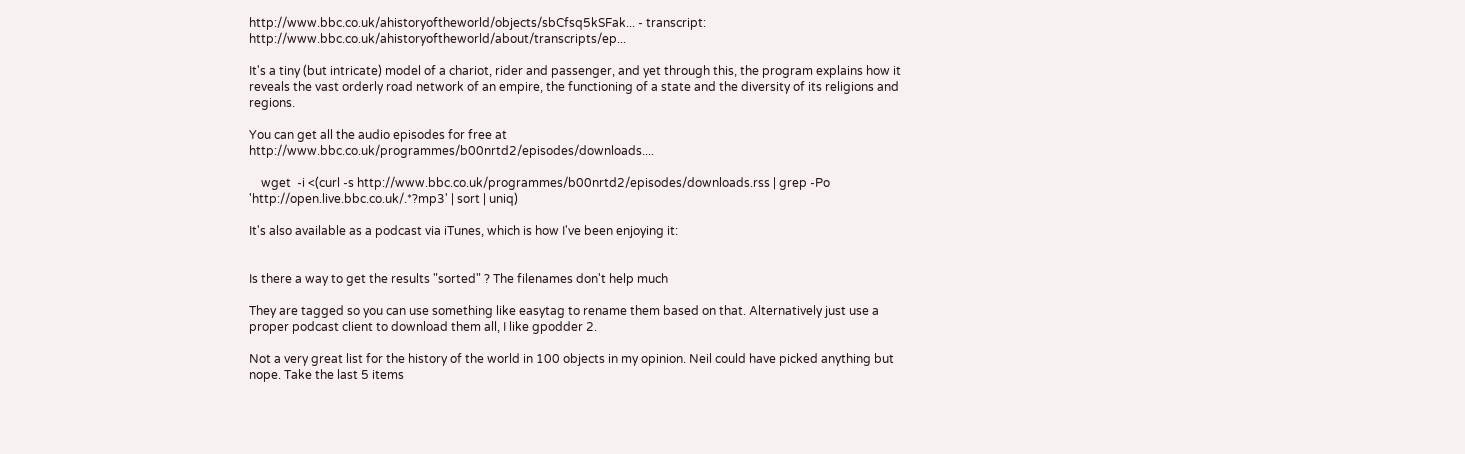http://www.bbc.co.uk/ahistoryoftheworld/objects/sbCfsq5kSFak... - transcript: http://www.bbc.co.uk/ahistoryoftheworld/about/transcripts/ep...

It's a tiny (but intricate) model of a chariot, rider and passenger, and yet through this, the program explains how it reveals the vast orderly road network of an empire, the functioning of a state and the diversity of its religions and regions.

You can get all the audio episodes for free at http://www.bbc.co.uk/programmes/b00nrtd2/episodes/downloads....

    wget  -i <(curl -s http://www.bbc.co.uk/programmes/b00nrtd2/episodes/downloads.rss | grep -Po 'http://open.live.bbc.co.uk/.*?mp3' | sort | uniq)

It's also available as a podcast via iTunes, which is how I've been enjoying it:


Is there a way to get the results "sorted" ? The filenames don't help much

They are tagged so you can use something like easytag to rename them based on that. Alternatively just use a proper podcast client to download them all, I like gpodder 2.

Not a very great list for the history of the world in 100 objects in my opinion. Neil could have picked anything but nope. Take the last 5 items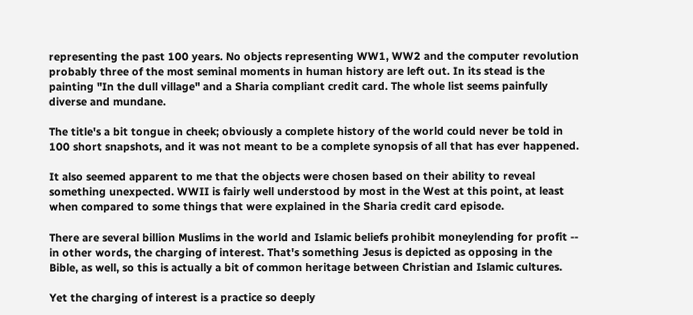representing the past 100 years. No objects representing WW1, WW2 and the computer revolution probably three of the most seminal moments in human history are left out. In its stead is the painting "In the dull village" and a Sharia compliant credit card. The whole list seems painfully diverse and mundane.

The title's a bit tongue in cheek; obviously a complete history of the world could never be told in 100 short snapshots, and it was not meant to be a complete synopsis of all that has ever happened.

It also seemed apparent to me that the objects were chosen based on their ability to reveal something unexpected. WWII is fairly well understood by most in the West at this point, at least when compared to some things that were explained in the Sharia credit card episode.

There are several billion Muslims in the world and Islamic beliefs prohibit moneylending for profit -- in other words, the charging of interest. That's something Jesus is depicted as opposing in the Bible, as well, so this is actually a bit of common heritage between Christian and Islamic cultures.

Yet the charging of interest is a practice so deeply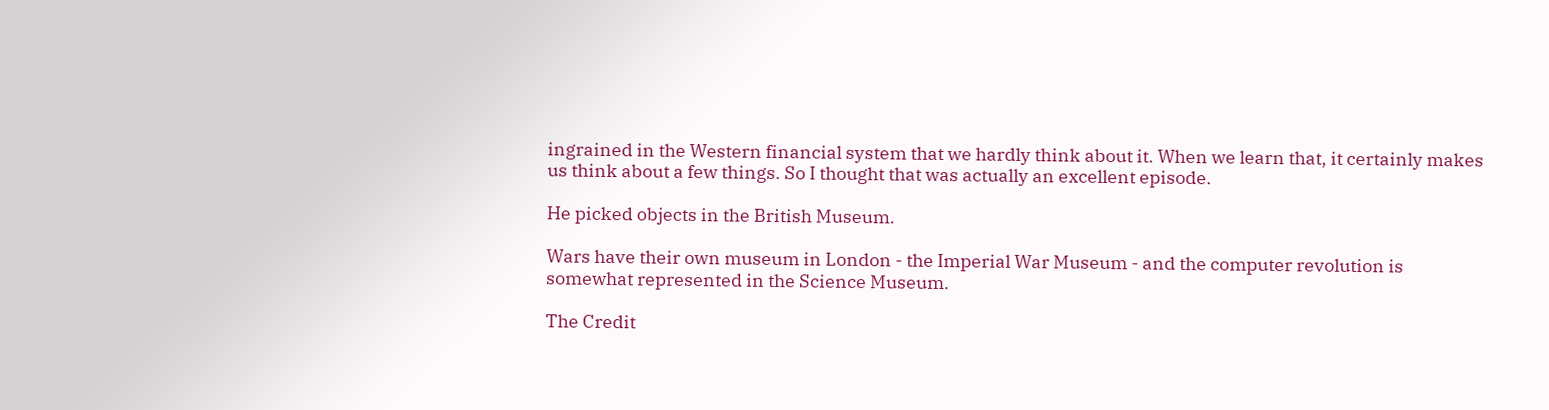ingrained in the Western financial system that we hardly think about it. When we learn that, it certainly makes us think about a few things. So I thought that was actually an excellent episode.

He picked objects in the British Museum.

Wars have their own museum in London - the Imperial War Museum - and the computer revolution is somewhat represented in the Science Museum.

The Credit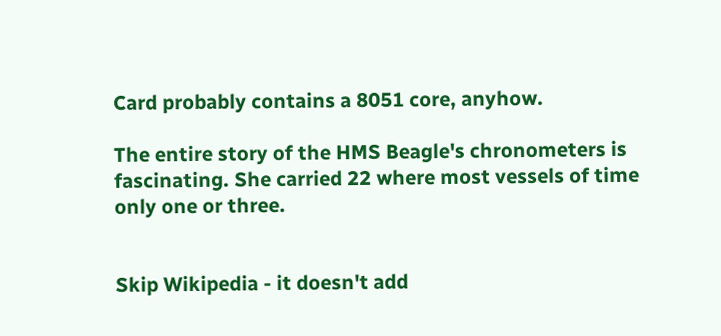Card probably contains a 8051 core, anyhow.

The entire story of the HMS Beagle's chronometers is fascinating. She carried 22 where most vessels of time only one or three.


Skip Wikipedia - it doesn't add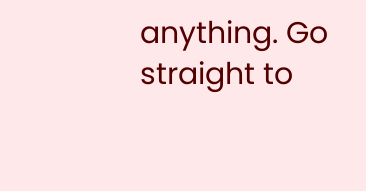anything. Go straight to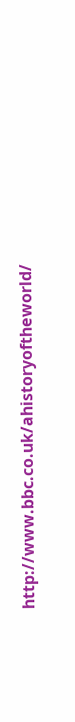http://www.bbc.co.uk/ahistoryoftheworld/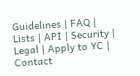Guidelines | FAQ | Lists | API | Security | Legal | Apply to YC | Contact